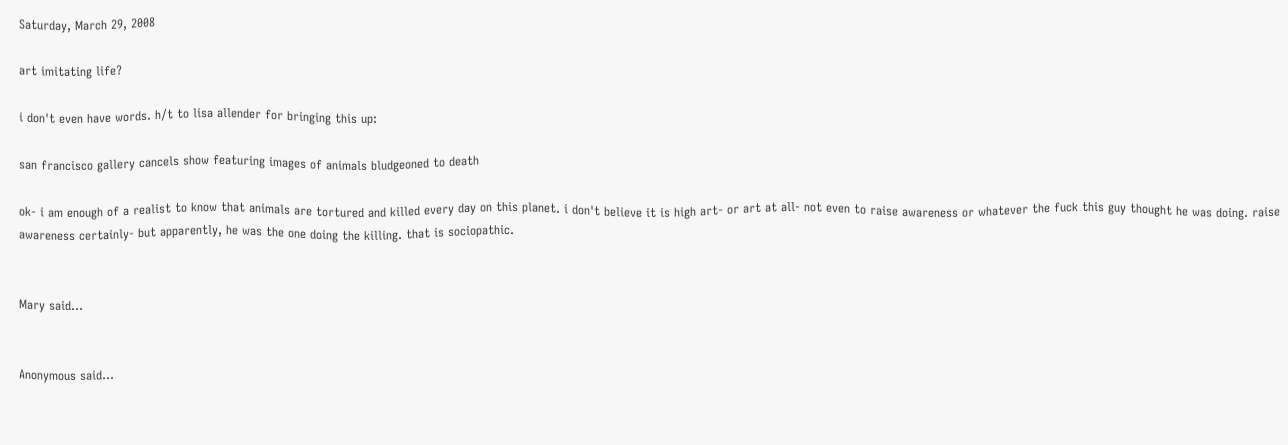Saturday, March 29, 2008

art imitating life?

i don't even have words. h/t to lisa allender for bringing this up:

san francisco gallery cancels show featuring images of animals bludgeoned to death

ok- i am enough of a realist to know that animals are tortured and killed every day on this planet. i don't believe it is high art- or art at all- not even to raise awareness or whatever the fuck this guy thought he was doing. raise awareness certainly- but apparently, he was the one doing the killing. that is sociopathic.


Mary said...


Anonymous said...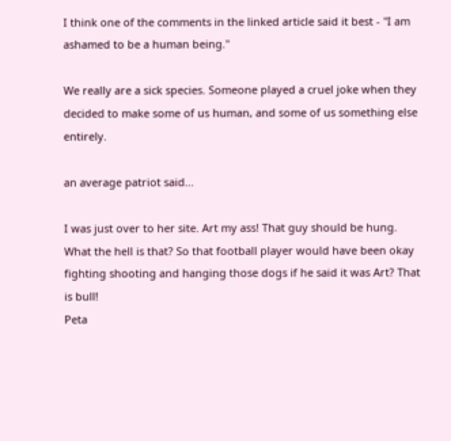I think one of the comments in the linked article said it best - "I am ashamed to be a human being."

We really are a sick species. Someone played a cruel joke when they decided to make some of us human, and some of us something else entirely.

an average patriot said...

I was just over to her site. Art my ass! That guy should be hung. What the hell is that? So that football player would have been okay fighting shooting and hanging those dogs if he said it was Art? That is bull!
Peta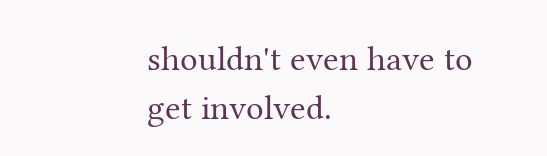shouldn't even have to get involved.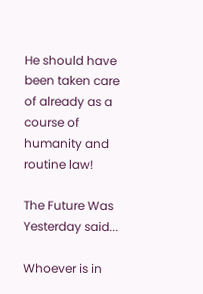He should have been taken care of already as a course of humanity and routine law!

The Future Was Yesterday said...

Whoever is in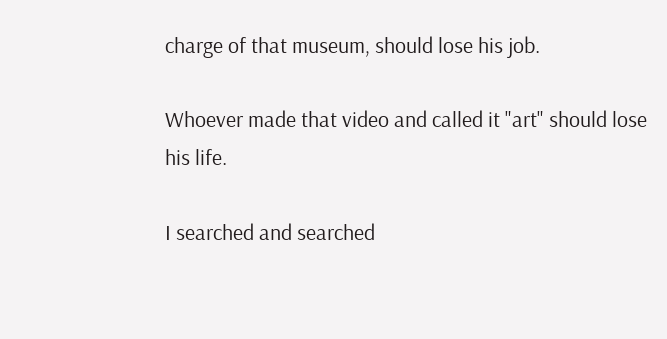charge of that museum, should lose his job.

Whoever made that video and called it "art" should lose his life.

I searched and searched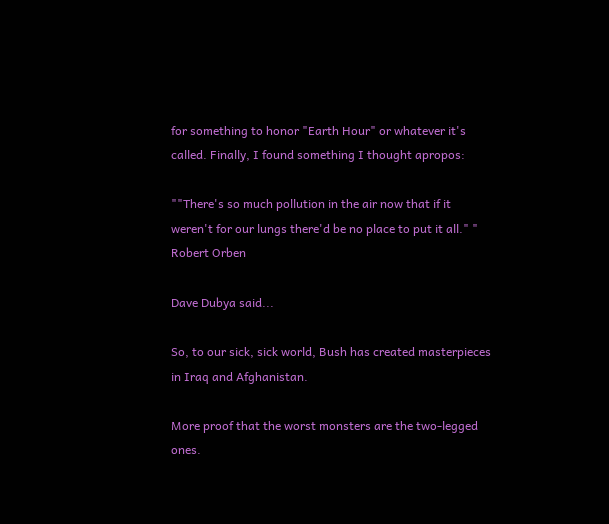for something to honor "Earth Hour" or whatever it's called. Finally, I found something I thought apropos:

""There's so much pollution in the air now that if it weren't for our lungs there'd be no place to put it all." "
Robert Orben

Dave Dubya said...

So, to our sick, sick world, Bush has created masterpieces in Iraq and Afghanistan.

More proof that the worst monsters are the two-legged ones.